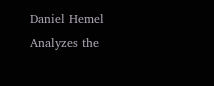Daniel Hemel Analyzes the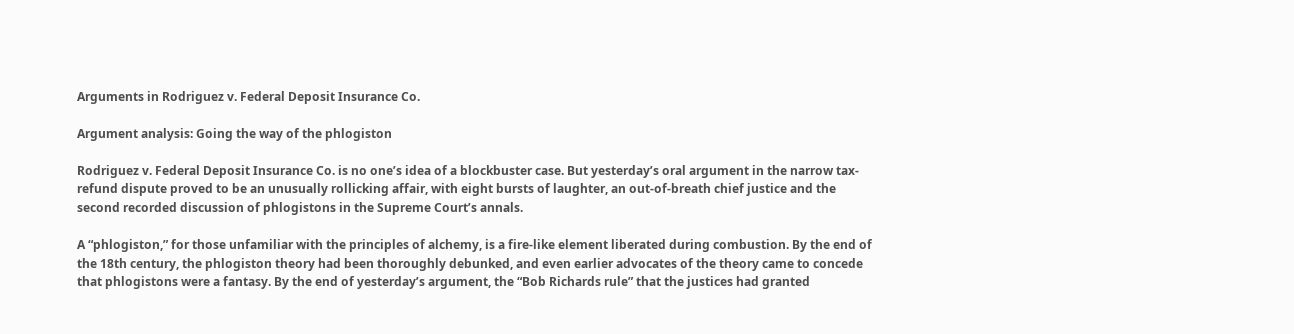Arguments in Rodriguez v. Federal Deposit Insurance Co.

Argument analysis: Going the way of the phlogiston

Rodriguez v. Federal Deposit Insurance Co. is no one’s idea of a blockbuster case. But yesterday’s oral argument in the narrow tax-refund dispute proved to be an unusually rollicking affair, with eight bursts of laughter, an out-of-breath chief justice and the second recorded discussion of phlogistons in the Supreme Court’s annals.

A “phlogiston,” for those unfamiliar with the principles of alchemy, is a fire-like element liberated during combustion. By the end of the 18th century, the phlogiston theory had been thoroughly debunked, and even earlier advocates of the theory came to concede that phlogistons were a fantasy. By the end of yesterday’s argument, the “Bob Richards rule” that the justices had granted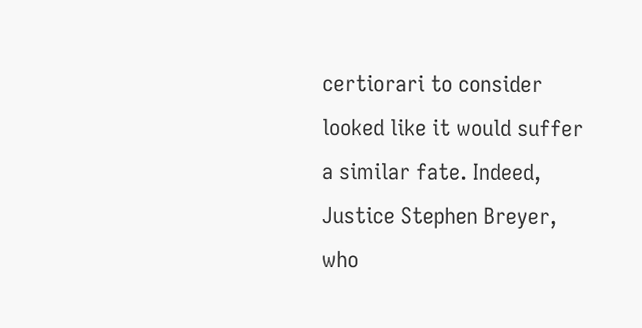certiorari to consider looked like it would suffer a similar fate. Indeed, Justice Stephen Breyer, who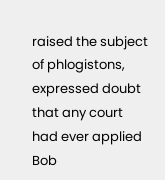raised the subject of phlogistons, expressed doubt that any court had ever applied Bob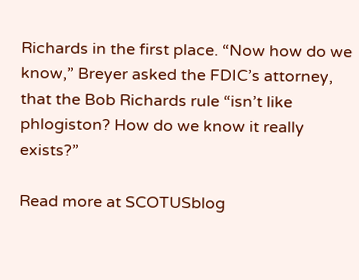Richards in the first place. “Now how do we know,” Breyer asked the FDIC’s attorney, that the Bob Richards rule “isn’t like phlogiston? How do we know it really exists?”

Read more at SCOTUSblog